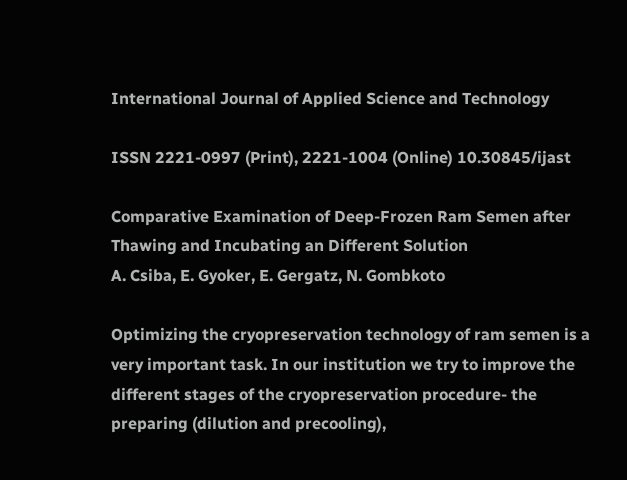International Journal of Applied Science and Technology

ISSN 2221-0997 (Print), 2221-1004 (Online) 10.30845/ijast

Comparative Examination of Deep-Frozen Ram Semen after Thawing and Incubating an Different Solution
A. Csiba, E. Gyoker, E. Gergatz, N. Gombkoto

Optimizing the cryopreservation technology of ram semen is a very important task. In our institution we try to improve the different stages of the cryopreservation procedure- the preparing (dilution and precooling),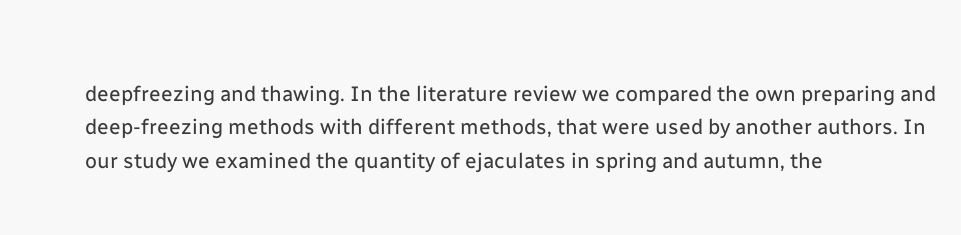deepfreezing and thawing. In the literature review we compared the own preparing and deep-freezing methods with different methods, that were used by another authors. In our study we examined the quantity of ejaculates in spring and autumn, the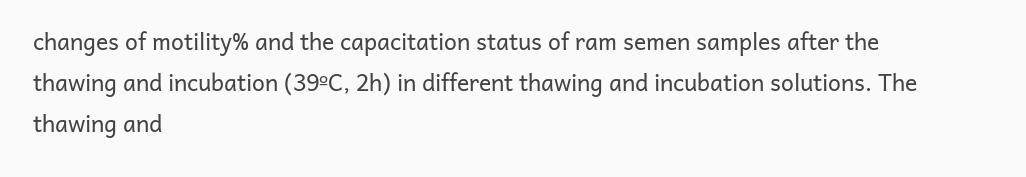changes of motility% and the capacitation status of ram semen samples after the thawing and incubation (39ºC, 2h) in different thawing and incubation solutions. The thawing and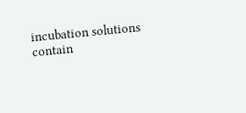incubation solutions contain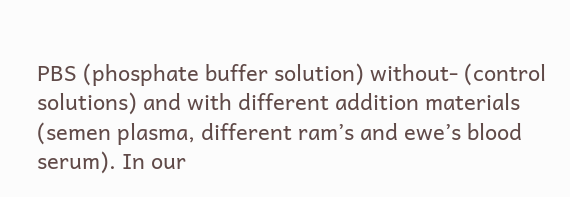PBS (phosphate buffer solution) without- (control solutions) and with different addition materials (semen plasma, different ram’s and ewe’s blood serum). In our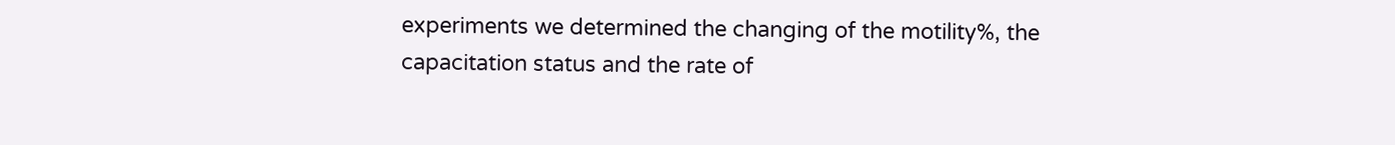experiments we determined the changing of the motility%, the capacitation status and the rate of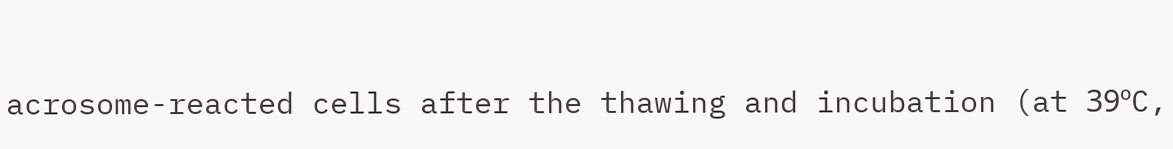acrosome-reacted cells after the thawing and incubation (at 39ºC,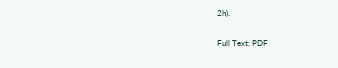2h).

Full Text: PDF